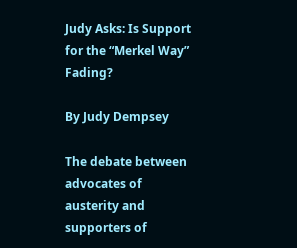Judy Asks: Is Support for the “Merkel Way” Fading?

By Judy Dempsey

The debate between advocates of austerity and supporters of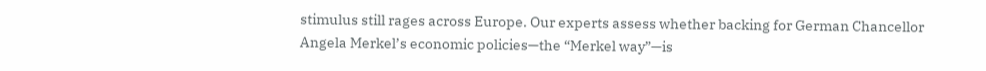stimulus still rages across Europe. Our experts assess whether backing for German Chancellor Angela Merkel’s economic policies—the “Merkel way”—is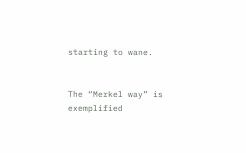starting to wane.


The “Merkel way” is exemplified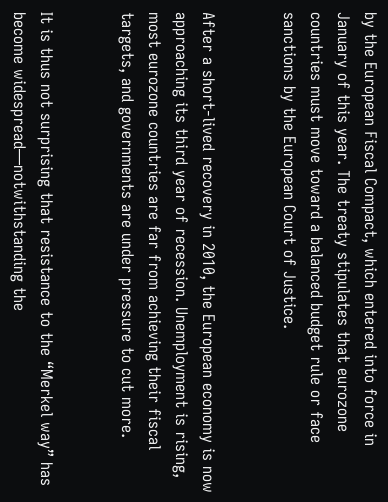by the European Fiscal Compact, which entered into force in January of this year. The treaty stipulates that eurozone countries must move toward a balanced budget rule or face sanctions by the European Court of Justice.


After a short-lived recovery in 2010, the European economy is now approaching its third year of recession. Unemployment is rising, most eurozone countries are far from achieving their fiscal targets, and governments are under pressure to cut more.


It is thus not surprising that resistance to the “Merkel way” has become widespread—notwithstanding the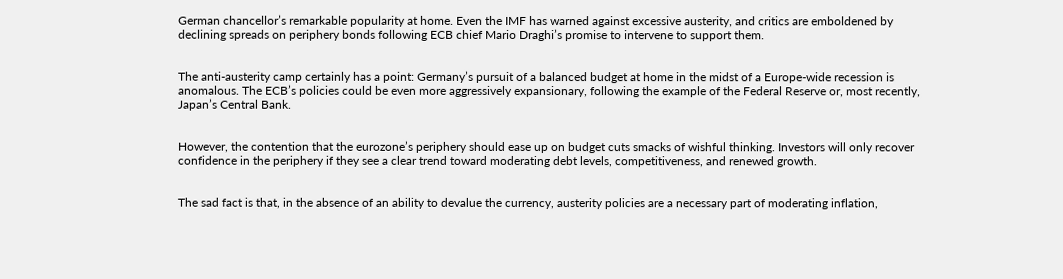German chancellor’s remarkable popularity at home. Even the IMF has warned against excessive austerity, and critics are emboldened by declining spreads on periphery bonds following ECB chief Mario Draghi’s promise to intervene to support them.


The anti-austerity camp certainly has a point: Germany’s pursuit of a balanced budget at home in the midst of a Europe-wide recession is anomalous. The ECB’s policies could be even more aggressively expansionary, following the example of the Federal Reserve or, most recently, Japan’s Central Bank.


However, the contention that the eurozone’s periphery should ease up on budget cuts smacks of wishful thinking. Investors will only recover confidence in the periphery if they see a clear trend toward moderating debt levels, competitiveness, and renewed growth.


The sad fact is that, in the absence of an ability to devalue the currency, austerity policies are a necessary part of moderating inflation,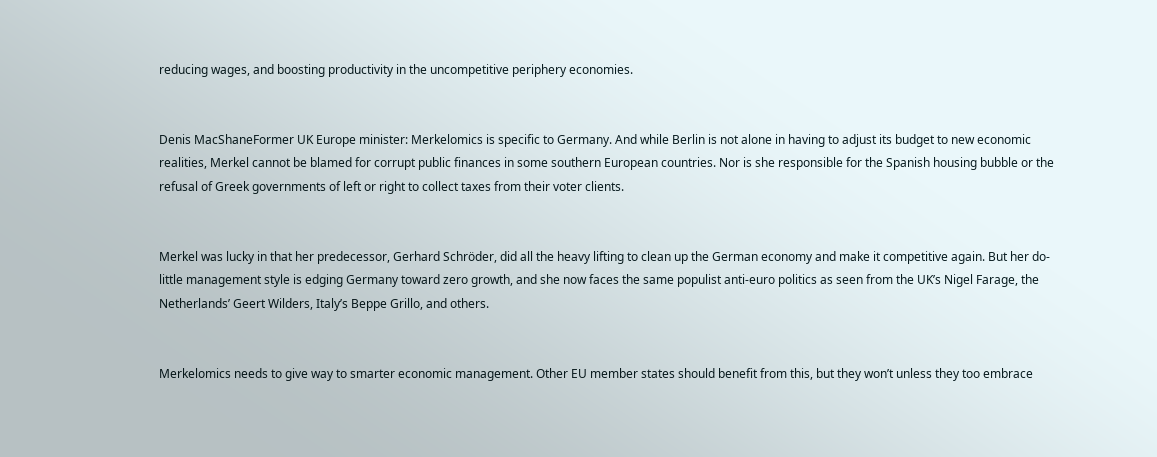reducing wages, and boosting productivity in the uncompetitive periphery economies.


Denis MacShaneFormer UK Europe minister: Merkelomics is specific to Germany. And while Berlin is not alone in having to adjust its budget to new economic realities, Merkel cannot be blamed for corrupt public finances in some southern European countries. Nor is she responsible for the Spanish housing bubble or the refusal of Greek governments of left or right to collect taxes from their voter clients.


Merkel was lucky in that her predecessor, Gerhard Schröder, did all the heavy lifting to clean up the German economy and make it competitive again. But her do-little management style is edging Germany toward zero growth, and she now faces the same populist anti-euro politics as seen from the UK’s Nigel Farage, the Netherlands’ Geert Wilders, Italy’s Beppe Grillo, and others.


Merkelomics needs to give way to smarter economic management. Other EU member states should benefit from this, but they won’t unless they too embrace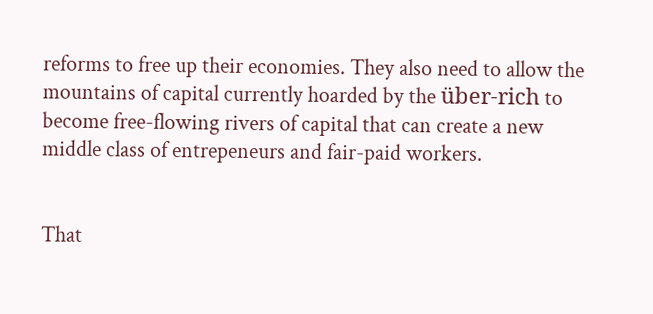reforms to free up their economies. They also need to allow the mountains of capital currently hoarded by the über-rich to become free-flowing rivers of capital that can create a new middle class of entrepeneurs and fair-paid workers.


That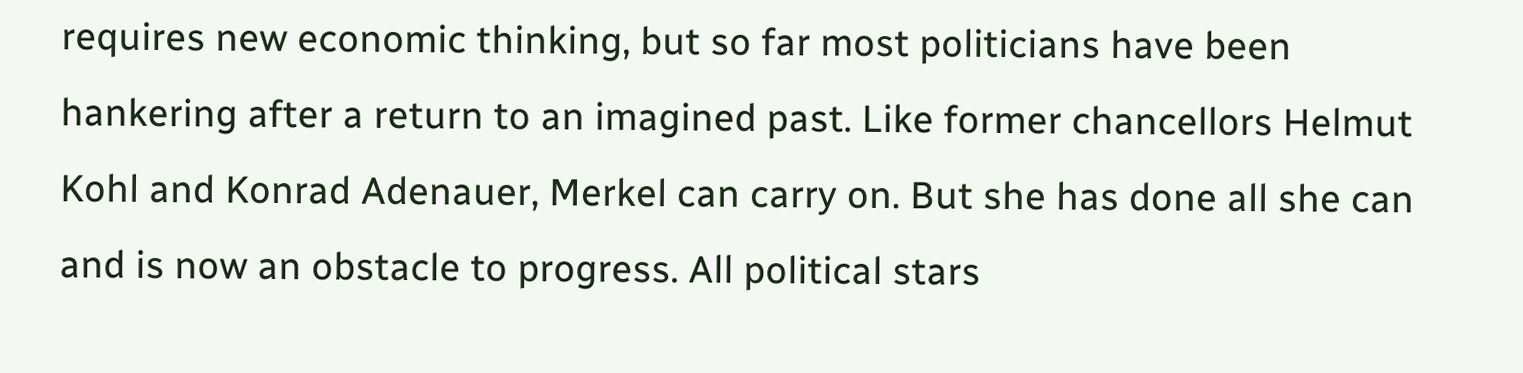requires new economic thinking, but so far most politicians have been hankering after a return to an imagined past. Like former chancellors Helmut Kohl and Konrad Adenauer, Merkel can carry on. But she has done all she can and is now an obstacle to progress. All political stars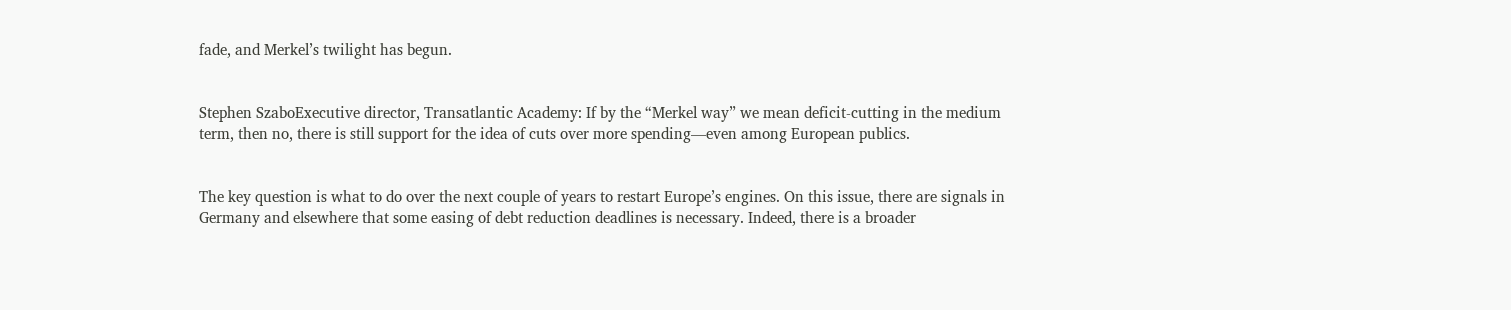fade, and Merkel’s twilight has begun.


Stephen SzaboExecutive director, Transatlantic Academy: If by the “Merkel way” we mean deficit-cutting in the medium term, then no, there is still support for the idea of cuts over more spending—even among European publics.


The key question is what to do over the next couple of years to restart Europe’s engines. On this issue, there are signals in Germany and elsewhere that some easing of debt reduction deadlines is necessary. Indeed, there is a broader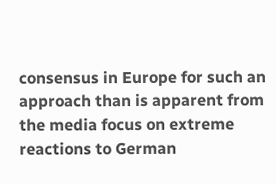consensus in Europe for such an approach than is apparent from the media focus on extreme reactions to German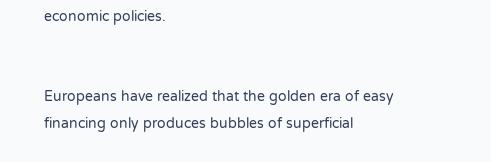economic policies.


Europeans have realized that the golden era of easy financing only produces bubbles of superficial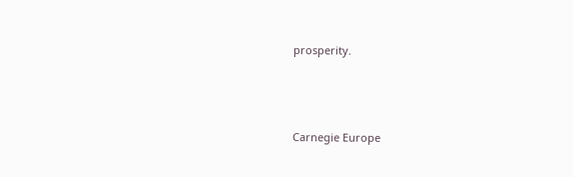prosperity.



Carnegie Europe